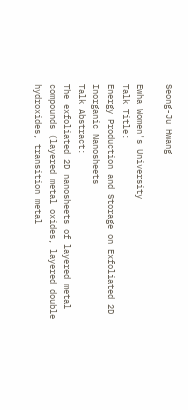Seong-Ju Hwang

Ewha Women's University
Talk Title:
Energy Production and Storage on Exfoliated 2D Inorganic Nanosheets
Talk Abstract:
The exfoliated 2D nanosheets of layered metal compounds (layered metal oxides, layered double hydroxides, transition metal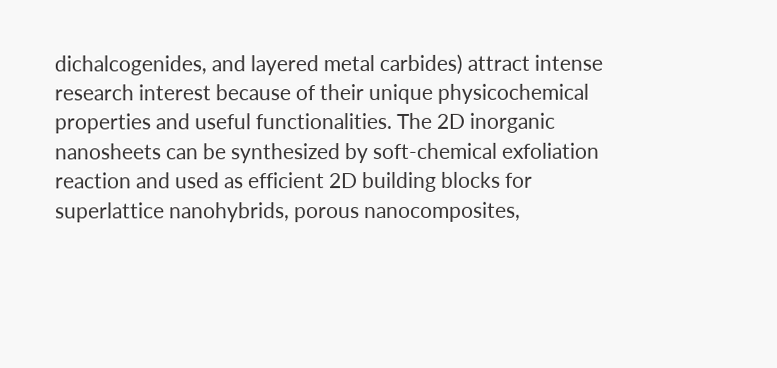dichalcogenides, and layered metal carbides) attract intense research interest because of their unique physicochemical properties and useful functionalities. The 2D inorganic nanosheets can be synthesized by soft-chemical exfoliation reaction and used as efficient 2D building blocks for superlattice nanohybrids, porous nanocomposites,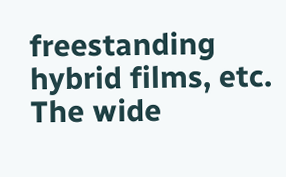freestanding hybrid films, etc. The wide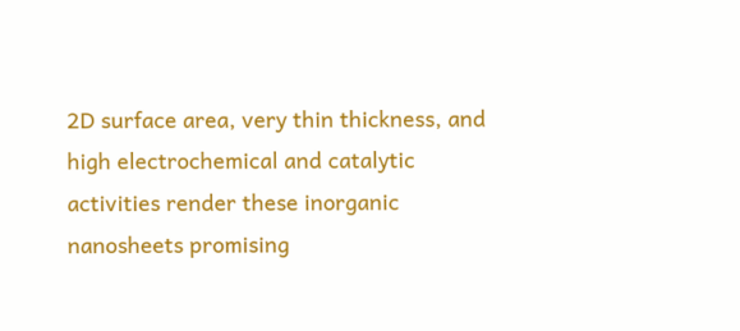2D surface area, very thin thickness, and high electrochemical and catalytic activities render these inorganic nanosheets promising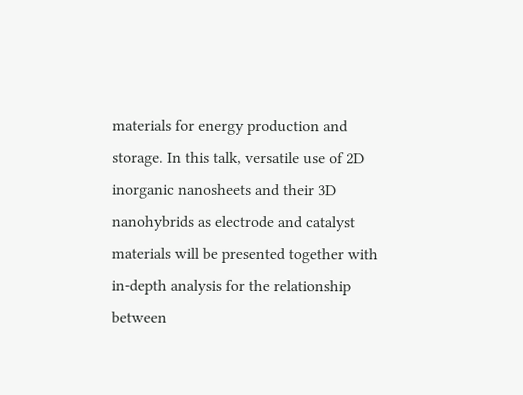materials for energy production and storage. In this talk, versatile use of 2D inorganic nanosheets and their 3D nanohybrids as electrode and catalyst materials will be presented together with in-depth analysis for the relationship between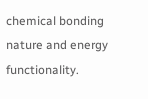chemical bonding nature and energy functionality.